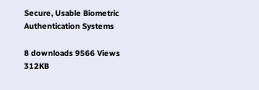Secure, Usable Biometric Authentication Systems

8 downloads 9566 Views 312KB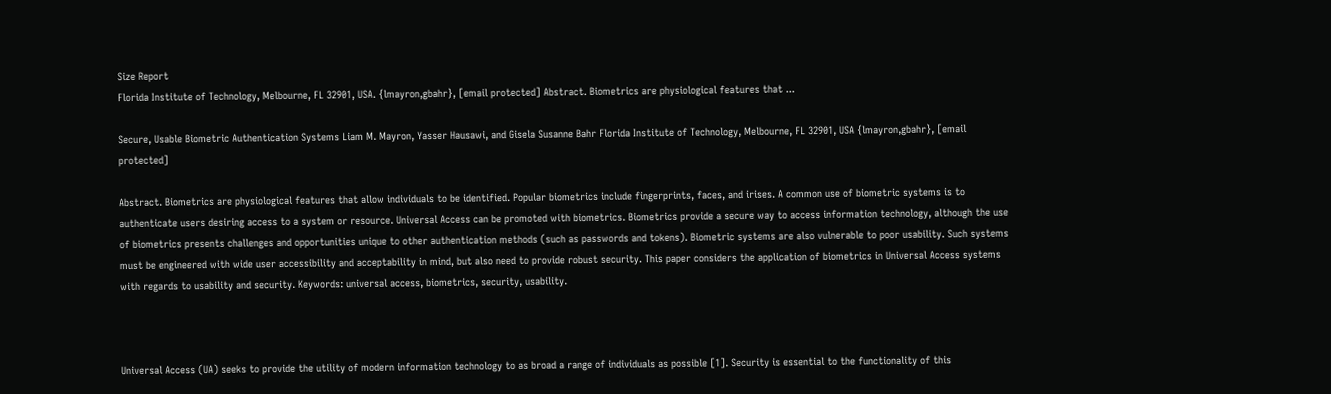Size Report
Florida Institute of Technology, Melbourne, FL 32901, USA. {lmayron,gbahr}, [email protected] Abstract. Biometrics are physiological features that ...

Secure, Usable Biometric Authentication Systems Liam M. Mayron, Yasser Hausawi, and Gisela Susanne Bahr Florida Institute of Technology, Melbourne, FL 32901, USA {lmayron,gbahr}, [email protected]

Abstract. Biometrics are physiological features that allow individuals to be identified. Popular biometrics include fingerprints, faces, and irises. A common use of biometric systems is to authenticate users desiring access to a system or resource. Universal Access can be promoted with biometrics. Biometrics provide a secure way to access information technology, although the use of biometrics presents challenges and opportunities unique to other authentication methods (such as passwords and tokens). Biometric systems are also vulnerable to poor usability. Such systems must be engineered with wide user accessibility and acceptability in mind, but also need to provide robust security. This paper considers the application of biometrics in Universal Access systems with regards to usability and security. Keywords: universal access, biometrics, security, usability.



Universal Access (UA) seeks to provide the utility of modern information technology to as broad a range of individuals as possible [1]. Security is essential to the functionality of this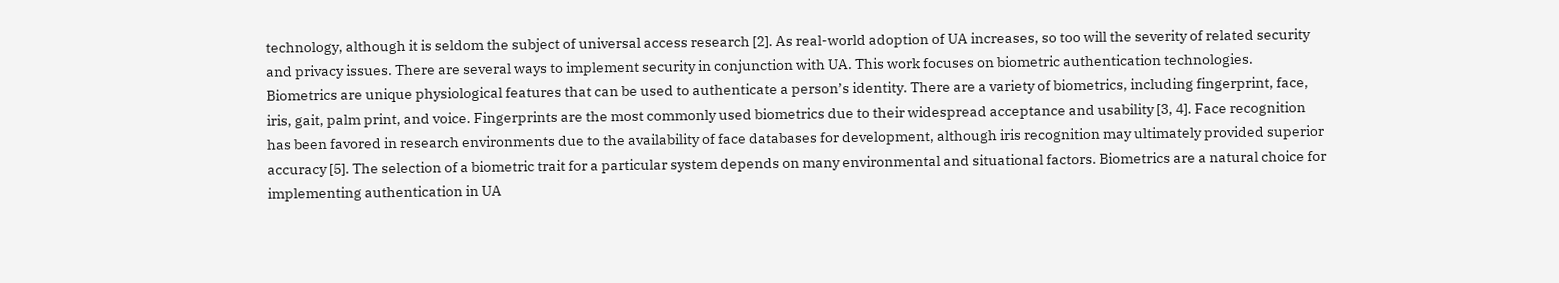technology, although it is seldom the subject of universal access research [2]. As real-world adoption of UA increases, so too will the severity of related security and privacy issues. There are several ways to implement security in conjunction with UA. This work focuses on biometric authentication technologies. Biometrics are unique physiological features that can be used to authenticate a person’s identity. There are a variety of biometrics, including fingerprint, face, iris, gait, palm print, and voice. Fingerprints are the most commonly used biometrics due to their widespread acceptance and usability [3, 4]. Face recognition has been favored in research environments due to the availability of face databases for development, although iris recognition may ultimately provided superior accuracy [5]. The selection of a biometric trait for a particular system depends on many environmental and situational factors. Biometrics are a natural choice for implementing authentication in UA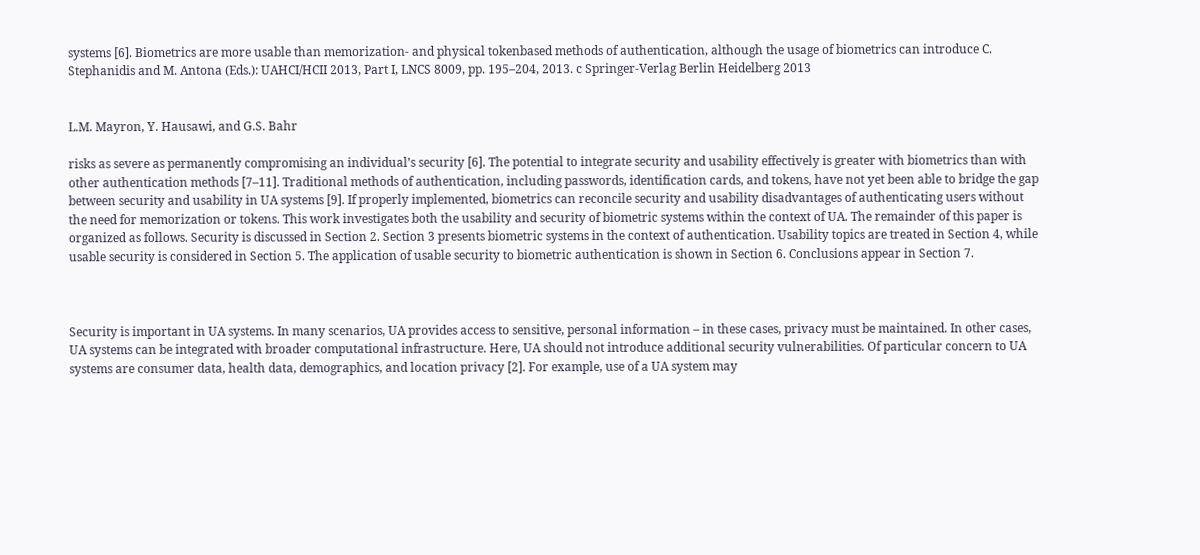systems [6]. Biometrics are more usable than memorization- and physical tokenbased methods of authentication, although the usage of biometrics can introduce C. Stephanidis and M. Antona (Eds.): UAHCI/HCII 2013, Part I, LNCS 8009, pp. 195–204, 2013. c Springer-Verlag Berlin Heidelberg 2013


L.M. Mayron, Y. Hausawi, and G.S. Bahr

risks as severe as permanently compromising an individual’s security [6]. The potential to integrate security and usability effectively is greater with biometrics than with other authentication methods [7–11]. Traditional methods of authentication, including passwords, identification cards, and tokens, have not yet been able to bridge the gap between security and usability in UA systems [9]. If properly implemented, biometrics can reconcile security and usability disadvantages of authenticating users without the need for memorization or tokens. This work investigates both the usability and security of biometric systems within the context of UA. The remainder of this paper is organized as follows. Security is discussed in Section 2. Section 3 presents biometric systems in the context of authentication. Usability topics are treated in Section 4, while usable security is considered in Section 5. The application of usable security to biometric authentication is shown in Section 6. Conclusions appear in Section 7.



Security is important in UA systems. In many scenarios, UA provides access to sensitive, personal information – in these cases, privacy must be maintained. In other cases, UA systems can be integrated with broader computational infrastructure. Here, UA should not introduce additional security vulnerabilities. Of particular concern to UA systems are consumer data, health data, demographics, and location privacy [2]. For example, use of a UA system may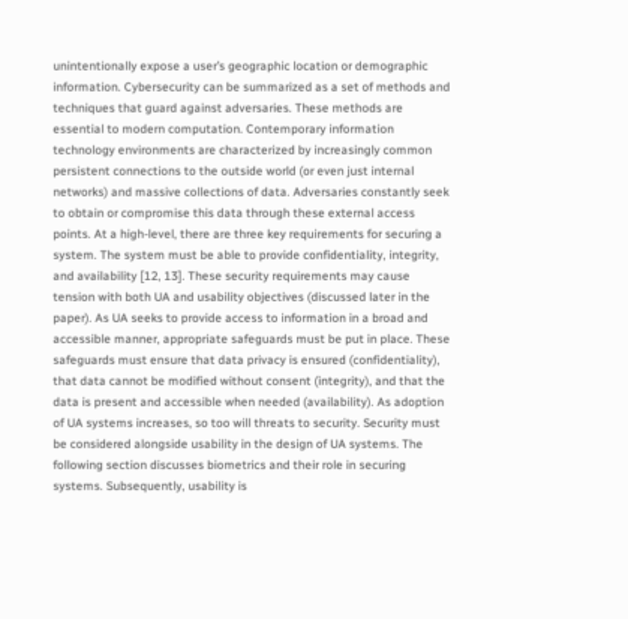unintentionally expose a user’s geographic location or demographic information. Cybersecurity can be summarized as a set of methods and techniques that guard against adversaries. These methods are essential to modern computation. Contemporary information technology environments are characterized by increasingly common persistent connections to the outside world (or even just internal networks) and massive collections of data. Adversaries constantly seek to obtain or compromise this data through these external access points. At a high-level, there are three key requirements for securing a system. The system must be able to provide confidentiality, integrity, and availability [12, 13]. These security requirements may cause tension with both UA and usability objectives (discussed later in the paper). As UA seeks to provide access to information in a broad and accessible manner, appropriate safeguards must be put in place. These safeguards must ensure that data privacy is ensured (confidentiality), that data cannot be modified without consent (integrity), and that the data is present and accessible when needed (availability). As adoption of UA systems increases, so too will threats to security. Security must be considered alongside usability in the design of UA systems. The following section discusses biometrics and their role in securing systems. Subsequently, usability is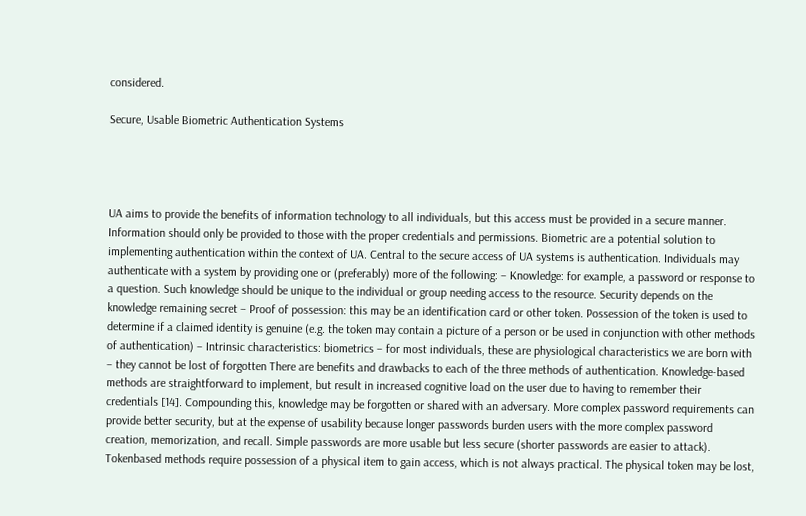considered.

Secure, Usable Biometric Authentication Systems




UA aims to provide the benefits of information technology to all individuals, but this access must be provided in a secure manner. Information should only be provided to those with the proper credentials and permissions. Biometric are a potential solution to implementing authentication within the context of UA. Central to the secure access of UA systems is authentication. Individuals may authenticate with a system by providing one or (preferably) more of the following: – Knowledge: for example, a password or response to a question. Such knowledge should be unique to the individual or group needing access to the resource. Security depends on the knowledge remaining secret – Proof of possession: this may be an identification card or other token. Possession of the token is used to determine if a claimed identity is genuine (e.g. the token may contain a picture of a person or be used in conjunction with other methods of authentication) – Intrinsic characteristics: biometrics – for most individuals, these are physiological characteristics we are born with – they cannot be lost of forgotten There are benefits and drawbacks to each of the three methods of authentication. Knowledge-based methods are straightforward to implement, but result in increased cognitive load on the user due to having to remember their credentials [14]. Compounding this, knowledge may be forgotten or shared with an adversary. More complex password requirements can provide better security, but at the expense of usability because longer passwords burden users with the more complex password creation, memorization, and recall. Simple passwords are more usable but less secure (shorter passwords are easier to attack). Tokenbased methods require possession of a physical item to gain access, which is not always practical. The physical token may be lost,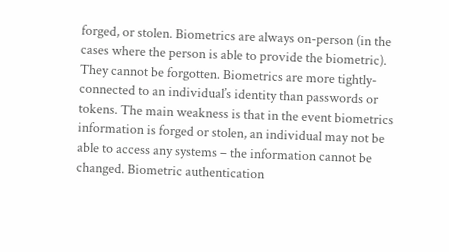forged, or stolen. Biometrics are always on-person (in the cases where the person is able to provide the biometric). They cannot be forgotten. Biometrics are more tightly-connected to an individual’s identity than passwords or tokens. The main weakness is that in the event biometrics information is forged or stolen, an individual may not be able to access any systems – the information cannot be changed. Biometric authentication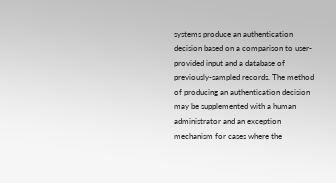systems produce an authentication decision based on a comparison to user-provided input and a database of previously-sampled records. The method of producing an authentication decision may be supplemented with a human administrator and an exception mechanism for cases where the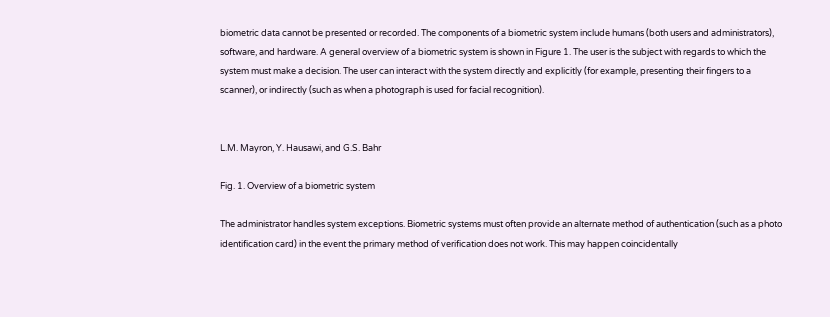biometric data cannot be presented or recorded. The components of a biometric system include humans (both users and administrators), software, and hardware. A general overview of a biometric system is shown in Figure 1. The user is the subject with regards to which the system must make a decision. The user can interact with the system directly and explicitly (for example, presenting their fingers to a scanner), or indirectly (such as when a photograph is used for facial recognition).


L.M. Mayron, Y. Hausawi, and G.S. Bahr

Fig. 1. Overview of a biometric system

The administrator handles system exceptions. Biometric systems must often provide an alternate method of authentication (such as a photo identification card) in the event the primary method of verification does not work. This may happen coincidentally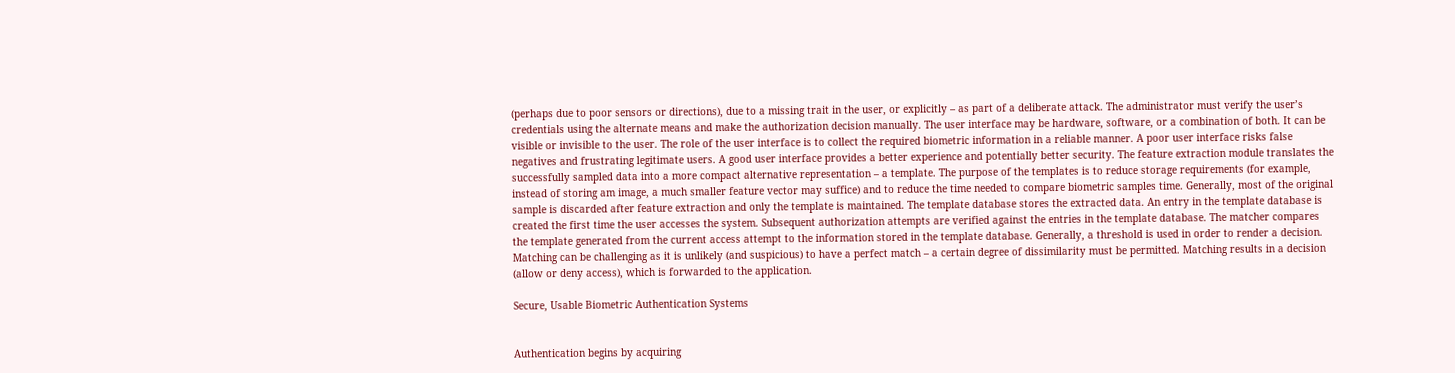(perhaps due to poor sensors or directions), due to a missing trait in the user, or explicitly – as part of a deliberate attack. The administrator must verify the user’s credentials using the alternate means and make the authorization decision manually. The user interface may be hardware, software, or a combination of both. It can be visible or invisible to the user. The role of the user interface is to collect the required biometric information in a reliable manner. A poor user interface risks false negatives and frustrating legitimate users. A good user interface provides a better experience and potentially better security. The feature extraction module translates the successfully sampled data into a more compact alternative representation – a template. The purpose of the templates is to reduce storage requirements (for example, instead of storing am image, a much smaller feature vector may suffice) and to reduce the time needed to compare biometric samples time. Generally, most of the original sample is discarded after feature extraction and only the template is maintained. The template database stores the extracted data. An entry in the template database is created the first time the user accesses the system. Subsequent authorization attempts are verified against the entries in the template database. The matcher compares the template generated from the current access attempt to the information stored in the template database. Generally, a threshold is used in order to render a decision. Matching can be challenging as it is unlikely (and suspicious) to have a perfect match – a certain degree of dissimilarity must be permitted. Matching results in a decision (allow or deny access), which is forwarded to the application.

Secure, Usable Biometric Authentication Systems


Authentication begins by acquiring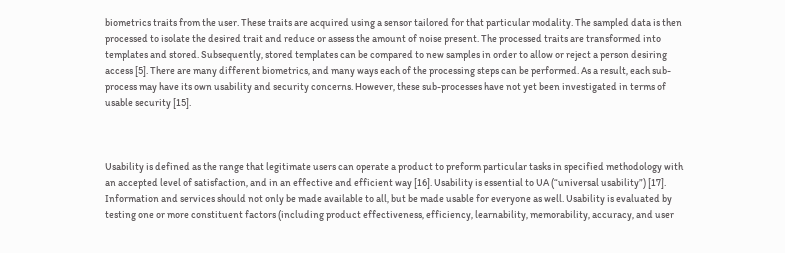biometrics traits from the user. These traits are acquired using a sensor tailored for that particular modality. The sampled data is then processed to isolate the desired trait and reduce or assess the amount of noise present. The processed traits are transformed into templates and stored. Subsequently, stored templates can be compared to new samples in order to allow or reject a person desiring access [5]. There are many different biometrics, and many ways each of the processing steps can be performed. As a result, each sub-process may have its own usability and security concerns. However, these sub-processes have not yet been investigated in terms of usable security [15].



Usability is defined as the range that legitimate users can operate a product to preform particular tasks in specified methodology with an accepted level of satisfaction, and in an effective and efficient way [16]. Usability is essential to UA (“universal usability”) [17]. Information and services should not only be made available to all, but be made usable for everyone as well. Usability is evaluated by testing one or more constituent factors (including product effectiveness, efficiency, learnability, memorability, accuracy, and user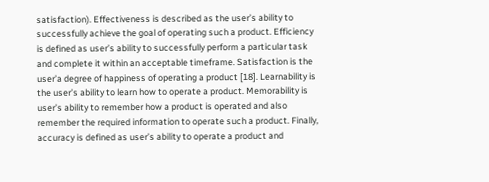satisfaction). Effectiveness is described as the user’s ability to successfully achieve the goal of operating such a product. Efficiency is defined as user’s ability to successfully perform a particular task and complete it within an acceptable timeframe. Satisfaction is the user’a degree of happiness of operating a product [18]. Learnability is the user’s ability to learn how to operate a product. Memorability is user’s ability to remember how a product is operated and also remember the required information to operate such a product. Finally, accuracy is defined as user’s ability to operate a product and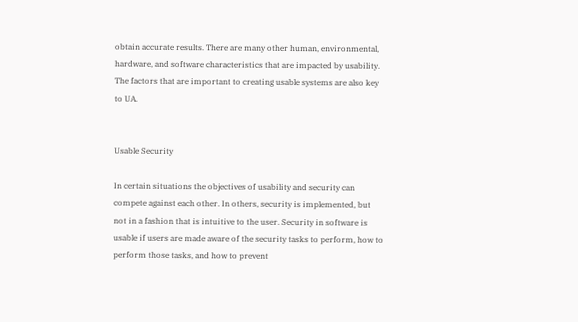obtain accurate results. There are many other human, environmental, hardware, and software characteristics that are impacted by usability. The factors that are important to creating usable systems are also key to UA.


Usable Security

In certain situations the objectives of usability and security can compete against each other. In others, security is implemented, but not in a fashion that is intuitive to the user. Security in software is usable if users are made aware of the security tasks to perform, how to perform those tasks, and how to prevent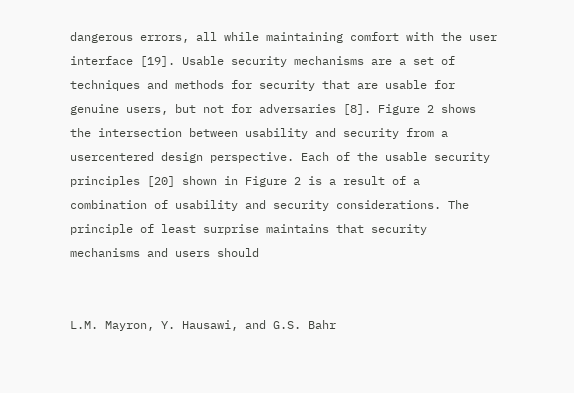dangerous errors, all while maintaining comfort with the user interface [19]. Usable security mechanisms are a set of techniques and methods for security that are usable for genuine users, but not for adversaries [8]. Figure 2 shows the intersection between usability and security from a usercentered design perspective. Each of the usable security principles [20] shown in Figure 2 is a result of a combination of usability and security considerations. The principle of least surprise maintains that security mechanisms and users should


L.M. Mayron, Y. Hausawi, and G.S. Bahr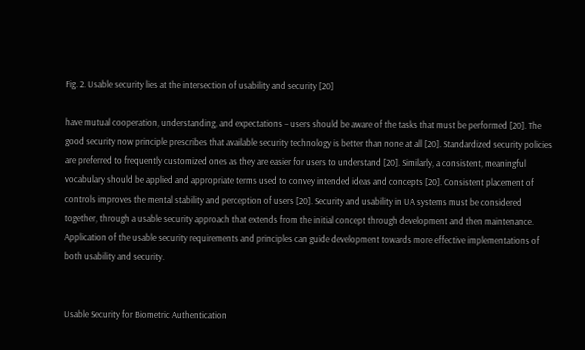Fig. 2. Usable security lies at the intersection of usability and security [20]

have mutual cooperation, understanding, and expectations – users should be aware of the tasks that must be performed [20]. The good security now principle prescribes that available security technology is better than none at all [20]. Standardized security policies are preferred to frequently customized ones as they are easier for users to understand [20]. Similarly, a consistent, meaningful vocabulary should be applied and appropriate terms used to convey intended ideas and concepts [20]. Consistent placement of controls improves the mental stability and perception of users [20]. Security and usability in UA systems must be considered together, through a usable security approach that extends from the initial concept through development and then maintenance. Application of the usable security requirements and principles can guide development towards more effective implementations of both usability and security.


Usable Security for Biometric Authentication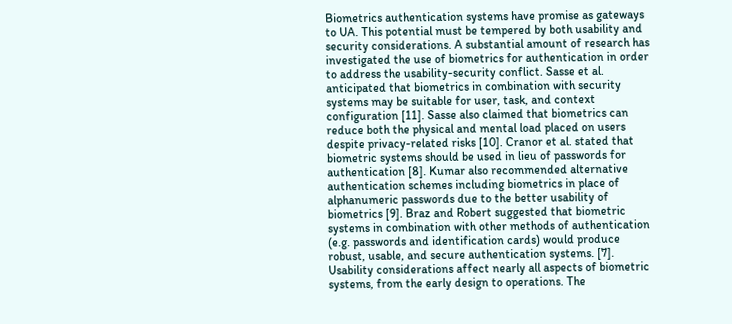Biometrics authentication systems have promise as gateways to UA. This potential must be tempered by both usability and security considerations. A substantial amount of research has investigated the use of biometrics for authentication in order to address the usability-security conflict. Sasse et al. anticipated that biometrics in combination with security systems may be suitable for user, task, and context configuration [11]. Sasse also claimed that biometrics can reduce both the physical and mental load placed on users despite privacy-related risks [10]. Cranor et al. stated that biometric systems should be used in lieu of passwords for authentication [8]. Kumar also recommended alternative authentication schemes including biometrics in place of alphanumeric passwords due to the better usability of biometrics [9]. Braz and Robert suggested that biometric systems in combination with other methods of authentication (e.g. passwords and identification cards) would produce robust, usable, and secure authentication systems. [7]. Usability considerations affect nearly all aspects of biometric systems, from the early design to operations. The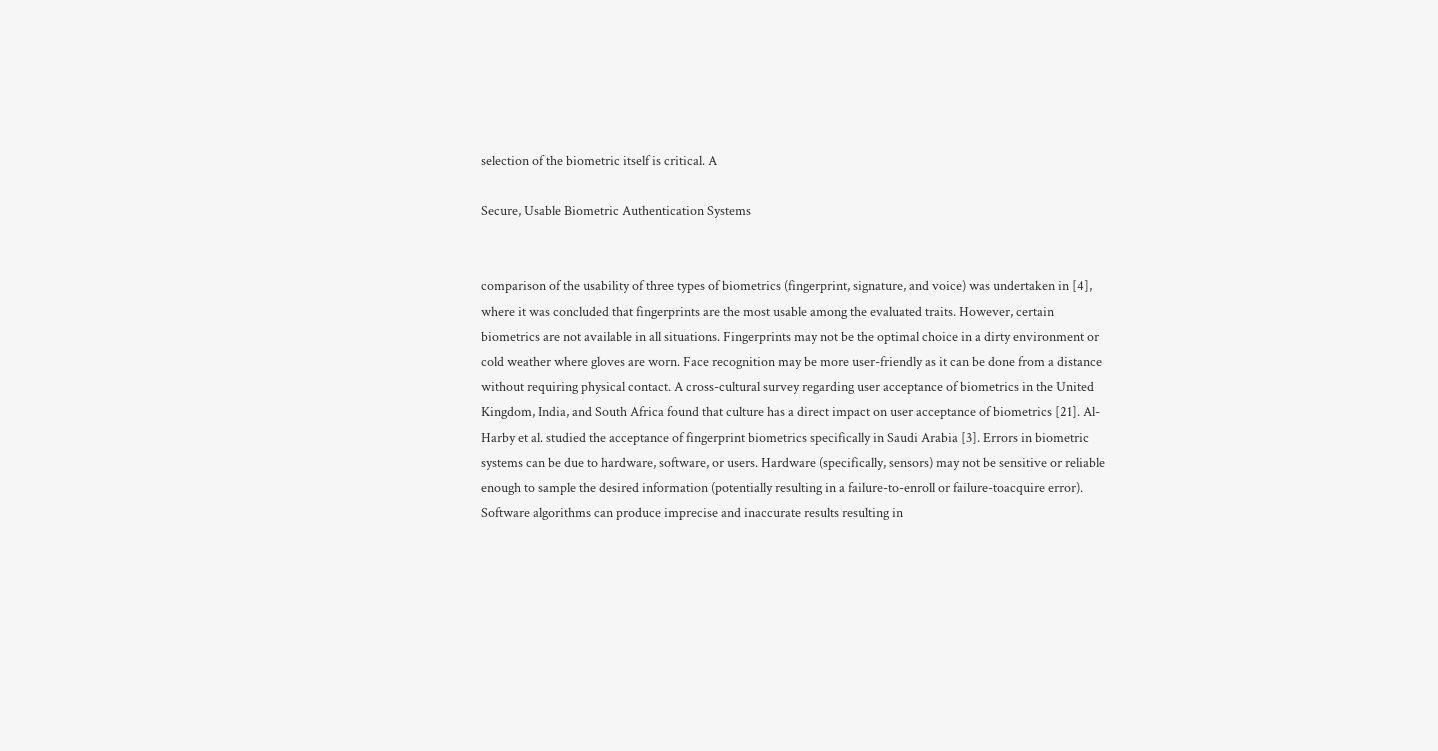selection of the biometric itself is critical. A

Secure, Usable Biometric Authentication Systems


comparison of the usability of three types of biometrics (fingerprint, signature, and voice) was undertaken in [4], where it was concluded that fingerprints are the most usable among the evaluated traits. However, certain biometrics are not available in all situations. Fingerprints may not be the optimal choice in a dirty environment or cold weather where gloves are worn. Face recognition may be more user-friendly as it can be done from a distance without requiring physical contact. A cross-cultural survey regarding user acceptance of biometrics in the United Kingdom, India, and South Africa found that culture has a direct impact on user acceptance of biometrics [21]. Al-Harby et al. studied the acceptance of fingerprint biometrics specifically in Saudi Arabia [3]. Errors in biometric systems can be due to hardware, software, or users. Hardware (specifically, sensors) may not be sensitive or reliable enough to sample the desired information (potentially resulting in a failure-to-enroll or failure-toacquire error). Software algorithms can produce imprecise and inaccurate results resulting in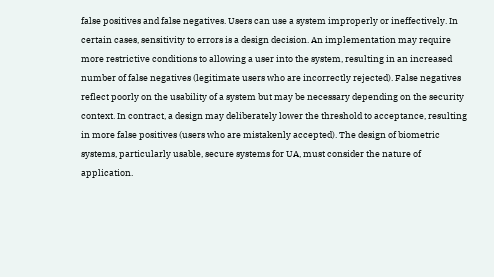false positives and false negatives. Users can use a system improperly or ineffectively. In certain cases, sensitivity to errors is a design decision. An implementation may require more restrictive conditions to allowing a user into the system, resulting in an increased number of false negatives (legitimate users who are incorrectly rejected). False negatives reflect poorly on the usability of a system but may be necessary depending on the security context. In contract, a design may deliberately lower the threshold to acceptance, resulting in more false positives (users who are mistakenly accepted). The design of biometric systems, particularly usable, secure systems for UA, must consider the nature of application.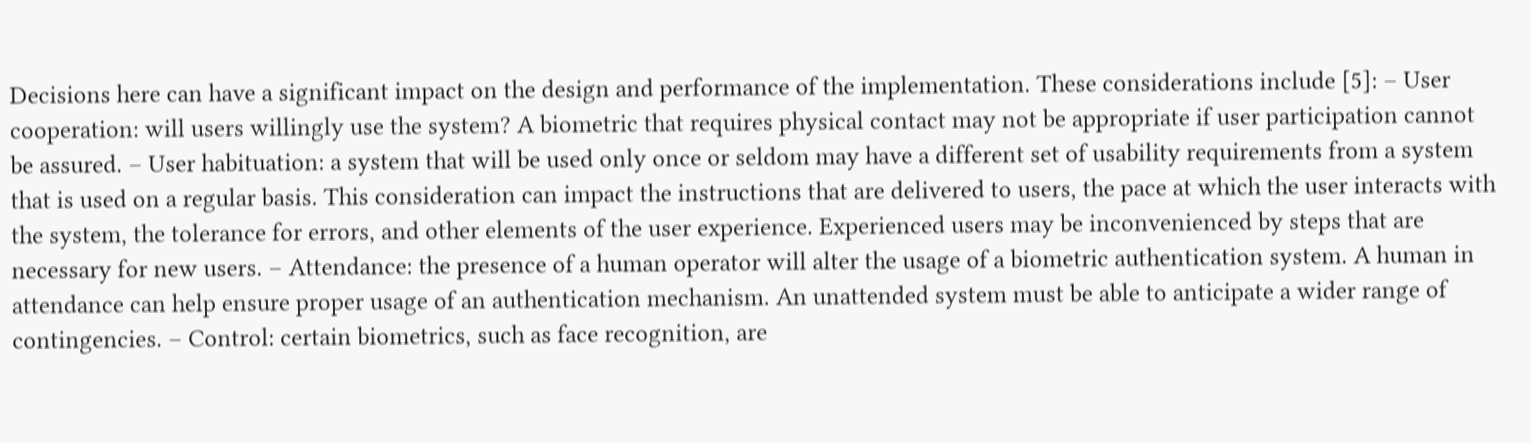Decisions here can have a significant impact on the design and performance of the implementation. These considerations include [5]: – User cooperation: will users willingly use the system? A biometric that requires physical contact may not be appropriate if user participation cannot be assured. – User habituation: a system that will be used only once or seldom may have a different set of usability requirements from a system that is used on a regular basis. This consideration can impact the instructions that are delivered to users, the pace at which the user interacts with the system, the tolerance for errors, and other elements of the user experience. Experienced users may be inconvenienced by steps that are necessary for new users. – Attendance: the presence of a human operator will alter the usage of a biometric authentication system. A human in attendance can help ensure proper usage of an authentication mechanism. An unattended system must be able to anticipate a wider range of contingencies. – Control: certain biometrics, such as face recognition, are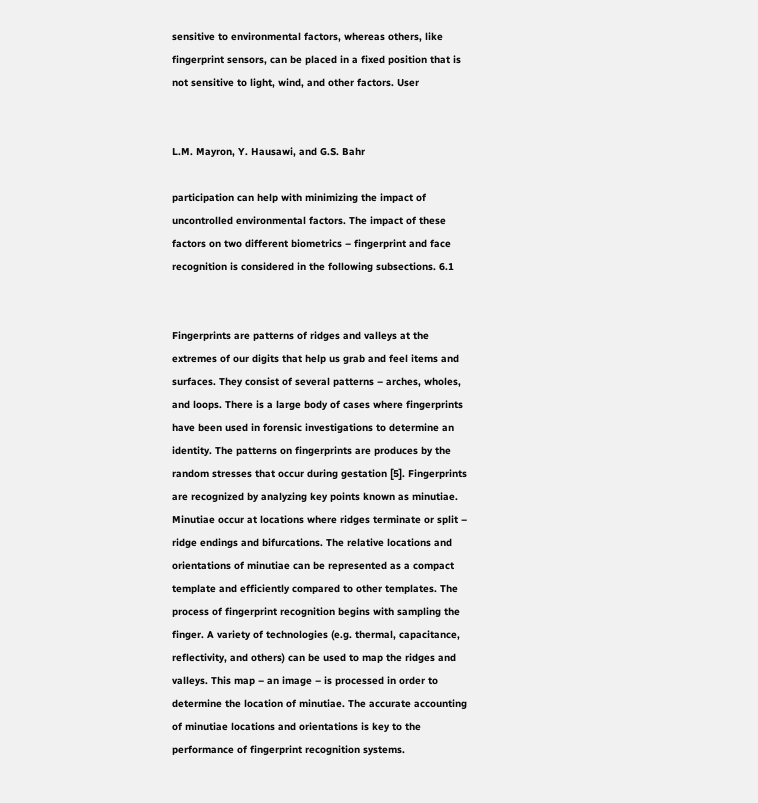sensitive to environmental factors, whereas others, like fingerprint sensors, can be placed in a fixed position that is not sensitive to light, wind, and other factors. User


L.M. Mayron, Y. Hausawi, and G.S. Bahr

participation can help with minimizing the impact of uncontrolled environmental factors. The impact of these factors on two different biometrics – fingerprint and face recognition is considered in the following subsections. 6.1


Fingerprints are patterns of ridges and valleys at the extremes of our digits that help us grab and feel items and surfaces. They consist of several patterns – arches, wholes, and loops. There is a large body of cases where fingerprints have been used in forensic investigations to determine an identity. The patterns on fingerprints are produces by the random stresses that occur during gestation [5]. Fingerprints are recognized by analyzing key points known as minutiae. Minutiae occur at locations where ridges terminate or split – ridge endings and bifurcations. The relative locations and orientations of minutiae can be represented as a compact template and efficiently compared to other templates. The process of fingerprint recognition begins with sampling the finger. A variety of technologies (e.g. thermal, capacitance, reflectivity, and others) can be used to map the ridges and valleys. This map – an image – is processed in order to determine the location of minutiae. The accurate accounting of minutiae locations and orientations is key to the performance of fingerprint recognition systems.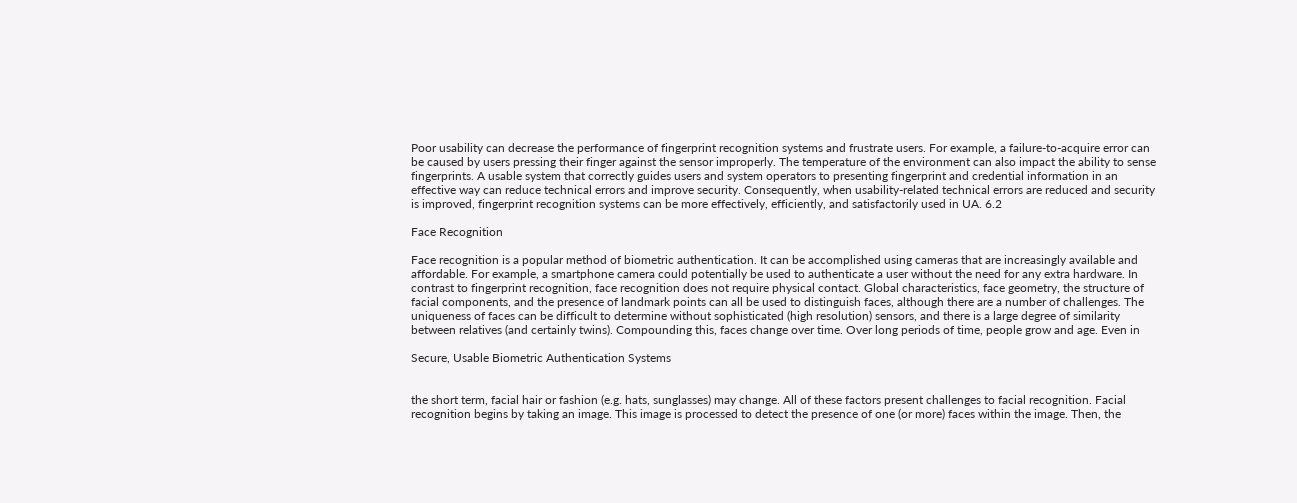Poor usability can decrease the performance of fingerprint recognition systems and frustrate users. For example, a failure-to-acquire error can be caused by users pressing their finger against the sensor improperly. The temperature of the environment can also impact the ability to sense fingerprints. A usable system that correctly guides users and system operators to presenting fingerprint and credential information in an effective way can reduce technical errors and improve security. Consequently, when usability-related technical errors are reduced and security is improved, fingerprint recognition systems can be more effectively, efficiently, and satisfactorily used in UA. 6.2

Face Recognition

Face recognition is a popular method of biometric authentication. It can be accomplished using cameras that are increasingly available and affordable. For example, a smartphone camera could potentially be used to authenticate a user without the need for any extra hardware. In contrast to fingerprint recognition, face recognition does not require physical contact. Global characteristics, face geometry, the structure of facial components, and the presence of landmark points can all be used to distinguish faces, although there are a number of challenges. The uniqueness of faces can be difficult to determine without sophisticated (high resolution) sensors, and there is a large degree of similarity between relatives (and certainly twins). Compounding this, faces change over time. Over long periods of time, people grow and age. Even in

Secure, Usable Biometric Authentication Systems


the short term, facial hair or fashion (e.g. hats, sunglasses) may change. All of these factors present challenges to facial recognition. Facial recognition begins by taking an image. This image is processed to detect the presence of one (or more) faces within the image. Then, the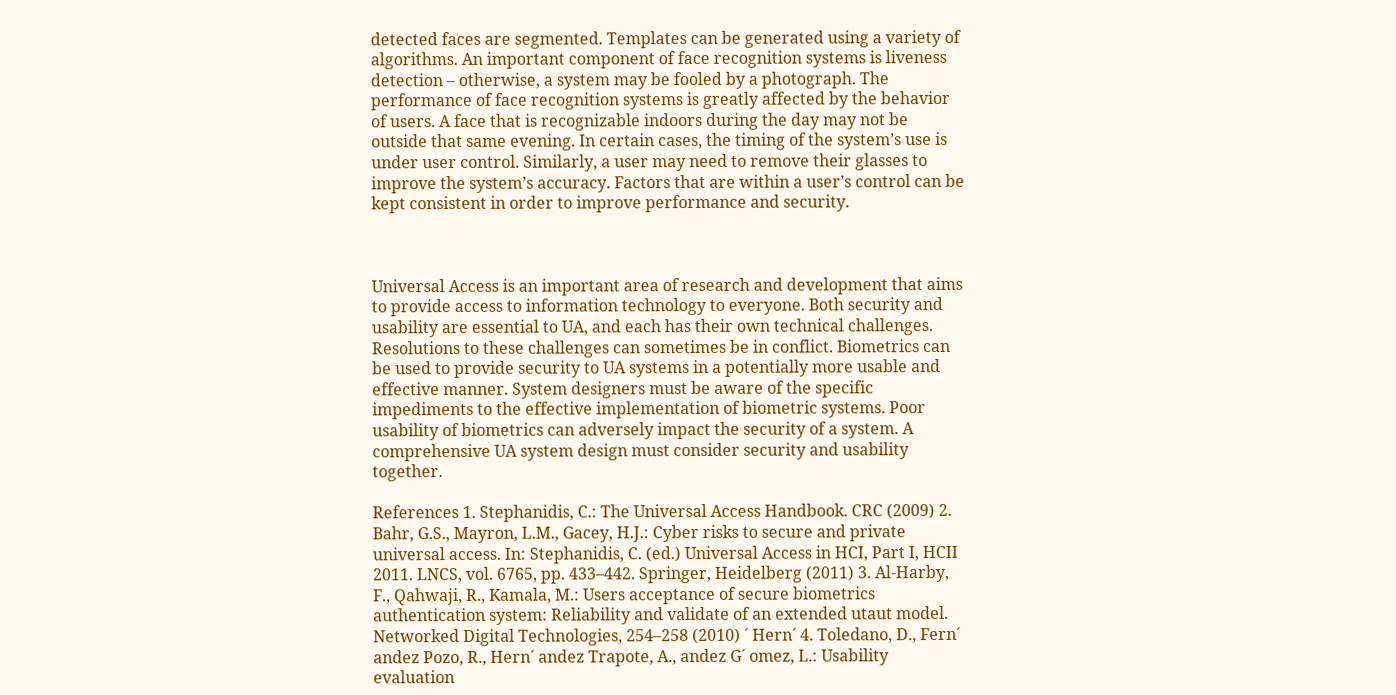detected faces are segmented. Templates can be generated using a variety of algorithms. An important component of face recognition systems is liveness detection – otherwise, a system may be fooled by a photograph. The performance of face recognition systems is greatly affected by the behavior of users. A face that is recognizable indoors during the day may not be outside that same evening. In certain cases, the timing of the system’s use is under user control. Similarly, a user may need to remove their glasses to improve the system’s accuracy. Factors that are within a user’s control can be kept consistent in order to improve performance and security.



Universal Access is an important area of research and development that aims to provide access to information technology to everyone. Both security and usability are essential to UA, and each has their own technical challenges. Resolutions to these challenges can sometimes be in conflict. Biometrics can be used to provide security to UA systems in a potentially more usable and effective manner. System designers must be aware of the specific impediments to the effective implementation of biometric systems. Poor usability of biometrics can adversely impact the security of a system. A comprehensive UA system design must consider security and usability together.

References 1. Stephanidis, C.: The Universal Access Handbook. CRC (2009) 2. Bahr, G.S., Mayron, L.M., Gacey, H.J.: Cyber risks to secure and private universal access. In: Stephanidis, C. (ed.) Universal Access in HCI, Part I, HCII 2011. LNCS, vol. 6765, pp. 433–442. Springer, Heidelberg (2011) 3. Al-Harby, F., Qahwaji, R., Kamala, M.: Users acceptance of secure biometrics authentication system: Reliability and validate of an extended utaut model. Networked Digital Technologies, 254–258 (2010) ´ Hern´ 4. Toledano, D., Fern´ andez Pozo, R., Hern´ andez Trapote, A., andez G´ omez, L.: Usability evaluation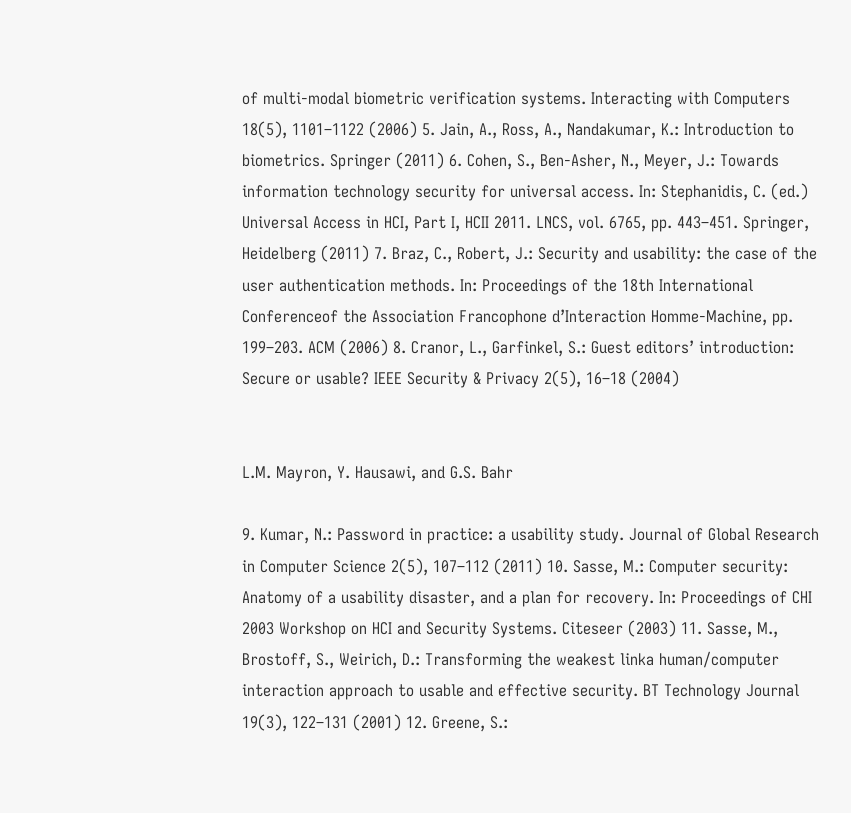of multi-modal biometric verification systems. Interacting with Computers 18(5), 1101–1122 (2006) 5. Jain, A., Ross, A., Nandakumar, K.: Introduction to biometrics. Springer (2011) 6. Cohen, S., Ben-Asher, N., Meyer, J.: Towards information technology security for universal access. In: Stephanidis, C. (ed.) Universal Access in HCI, Part I, HCII 2011. LNCS, vol. 6765, pp. 443–451. Springer, Heidelberg (2011) 7. Braz, C., Robert, J.: Security and usability: the case of the user authentication methods. In: Proceedings of the 18th International Conferenceof the Association Francophone d’Interaction Homme-Machine, pp. 199–203. ACM (2006) 8. Cranor, L., Garfinkel, S.: Guest editors’ introduction: Secure or usable? IEEE Security & Privacy 2(5), 16–18 (2004)


L.M. Mayron, Y. Hausawi, and G.S. Bahr

9. Kumar, N.: Password in practice: a usability study. Journal of Global Research in Computer Science 2(5), 107–112 (2011) 10. Sasse, M.: Computer security: Anatomy of a usability disaster, and a plan for recovery. In: Proceedings of CHI 2003 Workshop on HCI and Security Systems. Citeseer (2003) 11. Sasse, M., Brostoff, S., Weirich, D.: Transforming the weakest linka human/computer interaction approach to usable and effective security. BT Technology Journal 19(3), 122–131 (2001) 12. Greene, S.: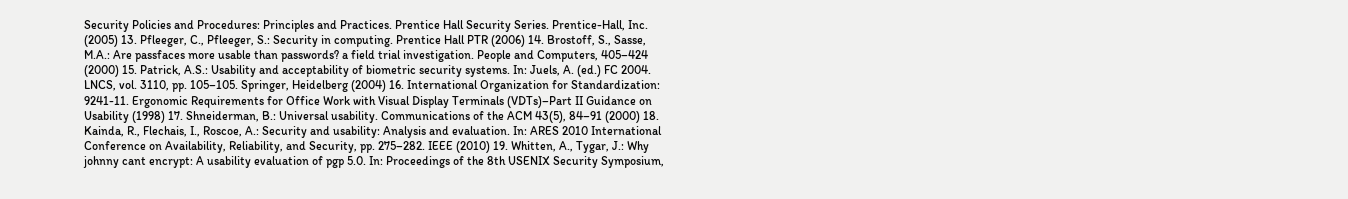Security Policies and Procedures: Principles and Practices. Prentice Hall Security Series. Prentice-Hall, Inc. (2005) 13. Pfleeger, C., Pfleeger, S.: Security in computing. Prentice Hall PTR (2006) 14. Brostoff, S., Sasse, M.A.: Are passfaces more usable than passwords? a field trial investigation. People and Computers, 405–424 (2000) 15. Patrick, A.S.: Usability and acceptability of biometric security systems. In: Juels, A. (ed.) FC 2004. LNCS, vol. 3110, pp. 105–105. Springer, Heidelberg (2004) 16. International Organization for Standardization: 9241-11. Ergonomic Requirements for Office Work with Visual Display Terminals (VDTs)–Part II Guidance on Usability (1998) 17. Shneiderman, B.: Universal usability. Communications of the ACM 43(5), 84–91 (2000) 18. Kainda, R., Flechais, I., Roscoe, A.: Security and usability: Analysis and evaluation. In: ARES 2010 International Conference on Availability, Reliability, and Security, pp. 275–282. IEEE (2010) 19. Whitten, A., Tygar, J.: Why johnny cant encrypt: A usability evaluation of pgp 5.0. In: Proceedings of the 8th USENIX Security Symposium,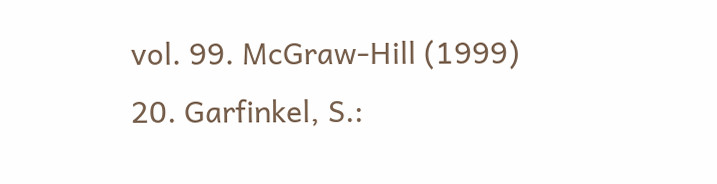vol. 99. McGraw-Hill (1999) 20. Garfinkel, S.: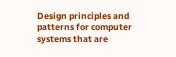Design principles and patterns for computer systems that are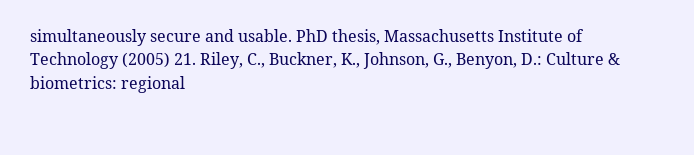simultaneously secure and usable. PhD thesis, Massachusetts Institute of Technology (2005) 21. Riley, C., Buckner, K., Johnson, G., Benyon, D.: Culture & biometrics: regional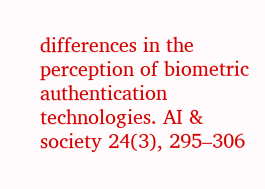differences in the perception of biometric authentication technologies. AI & society 24(3), 295–306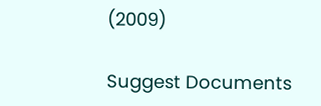(2009)

Suggest Documents